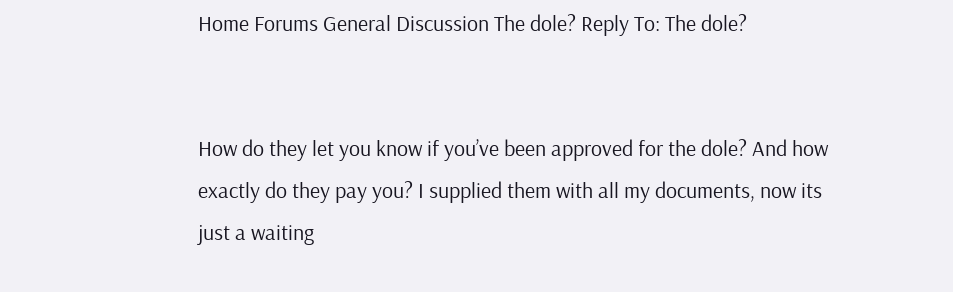Home Forums General Discussion The dole? Reply To: The dole?


How do they let you know if you’ve been approved for the dole? And how exactly do they pay you? I supplied them with all my documents, now its just a waiting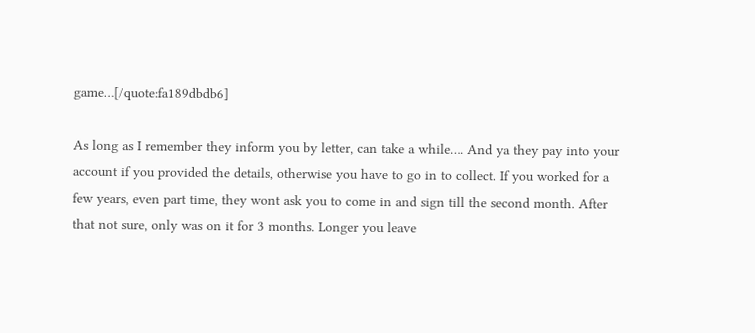game…[/quote:fa189dbdb6]

As long as I remember they inform you by letter, can take a while…. And ya they pay into your account if you provided the details, otherwise you have to go in to collect. If you worked for a few years, even part time, they wont ask you to come in and sign till the second month. After that not sure, only was on it for 3 months. Longer you leave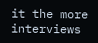it the more interviews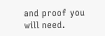and proof you will need.